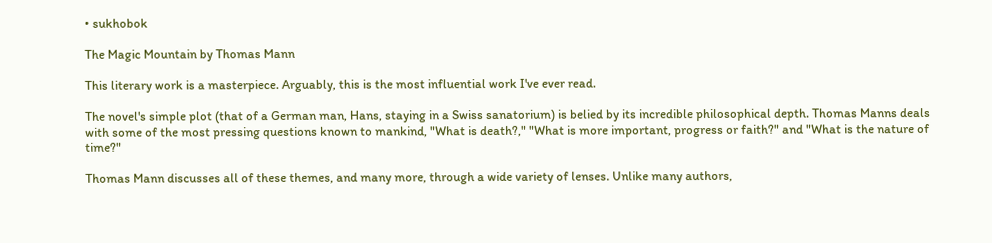• sukhobok

The Magic Mountain by Thomas Mann

This literary work is a masterpiece. Arguably, this is the most influential work I've ever read.

The novel's simple plot (that of a German man, Hans, staying in a Swiss sanatorium) is belied by its incredible philosophical depth. Thomas Manns deals with some of the most pressing questions known to mankind, "What is death?," "What is more important, progress or faith?" and "What is the nature of time?"

Thomas Mann discusses all of these themes, and many more, through a wide variety of lenses. Unlike many authors,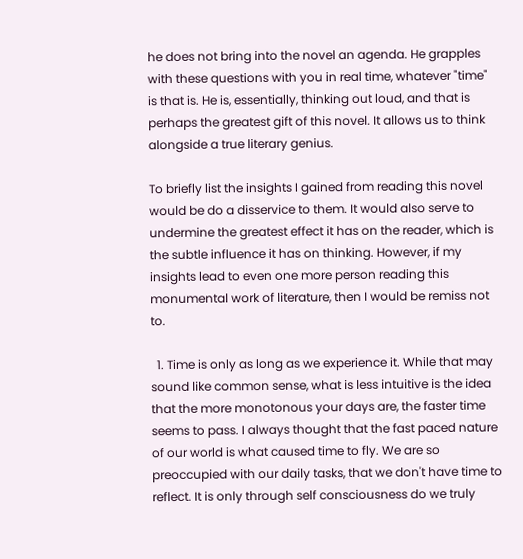he does not bring into the novel an agenda. He grapples with these questions with you in real time, whatever "time" is that is. He is, essentially, thinking out loud, and that is perhaps the greatest gift of this novel. It allows us to think alongside a true literary genius.

To briefly list the insights I gained from reading this novel would be do a disservice to them. It would also serve to undermine the greatest effect it has on the reader, which is the subtle influence it has on thinking. However, if my insights lead to even one more person reading this monumental work of literature, then I would be remiss not to.

  1. Time is only as long as we experience it. While that may sound like common sense, what is less intuitive is the idea that the more monotonous your days are, the faster time seems to pass. I always thought that the fast paced nature of our world is what caused time to fly. We are so preoccupied with our daily tasks, that we don't have time to reflect. It is only through self consciousness do we truly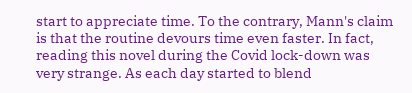start to appreciate time. To the contrary, Mann's claim is that the routine devours time even faster. In fact, reading this novel during the Covid lock-down was very strange. As each day started to blend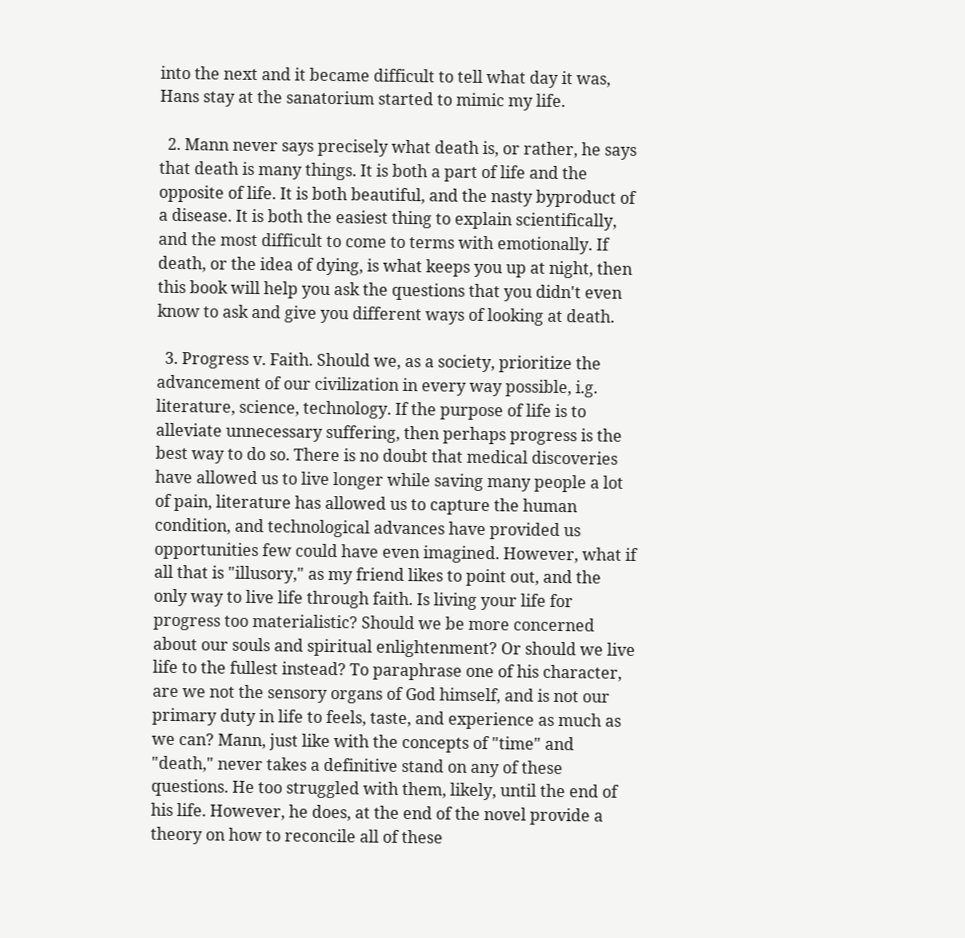into the next and it became difficult to tell what day it was, Hans stay at the sanatorium started to mimic my life.

  2. Mann never says precisely what death is, or rather, he says that death is many things. It is both a part of life and the opposite of life. It is both beautiful, and the nasty byproduct of a disease. It is both the easiest thing to explain scientifically, and the most difficult to come to terms with emotionally. If death, or the idea of dying, is what keeps you up at night, then this book will help you ask the questions that you didn't even know to ask and give you different ways of looking at death.

  3. Progress v. Faith. Should we, as a society, prioritize the advancement of our civilization in every way possible, i.g. literature, science, technology. If the purpose of life is to alleviate unnecessary suffering, then perhaps progress is the best way to do so. There is no doubt that medical discoveries have allowed us to live longer while saving many people a lot of pain, literature has allowed us to capture the human condition, and technological advances have provided us opportunities few could have even imagined. However, what if all that is "illusory," as my friend likes to point out, and the only way to live life through faith. Is living your life for progress too materialistic? Should we be more concerned about our souls and spiritual enlightenment? Or should we live life to the fullest instead? To paraphrase one of his character, are we not the sensory organs of God himself, and is not our primary duty in life to feels, taste, and experience as much as we can? Mann, just like with the concepts of "time" and "death," never takes a definitive stand on any of these questions. He too struggled with them, likely, until the end of his life. However, he does, at the end of the novel provide a theory on how to reconcile all of these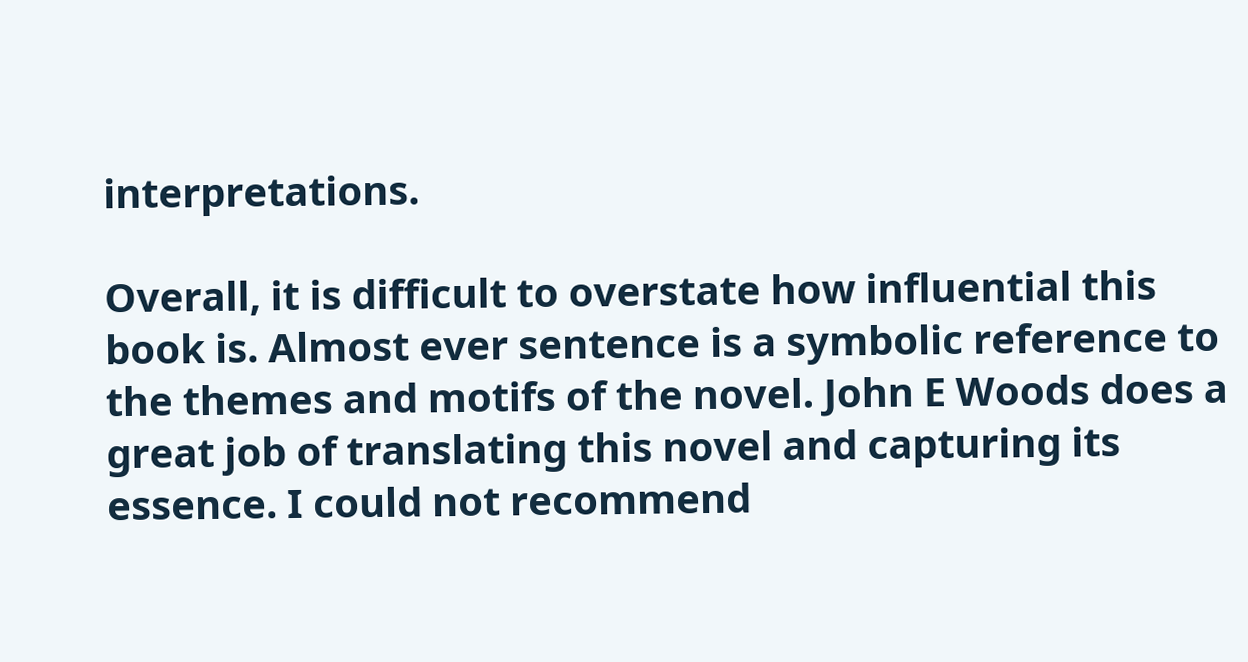interpretations.

Overall, it is difficult to overstate how influential this book is. Almost ever sentence is a symbolic reference to the themes and motifs of the novel. John E Woods does a great job of translating this novel and capturing its essence. I could not recommend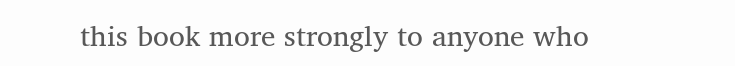this book more strongly to anyone who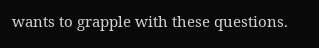wants to grapple with these questions.